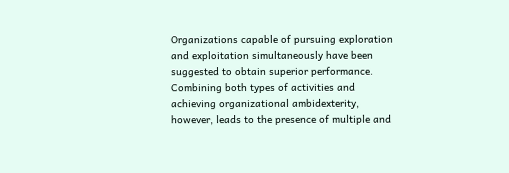Organizations capable of pursuing exploration and exploitation simultaneously have been suggested to obtain superior performance. Combining both types of activities and achieving organizational ambidexterity, however, leads to the presence of multiple and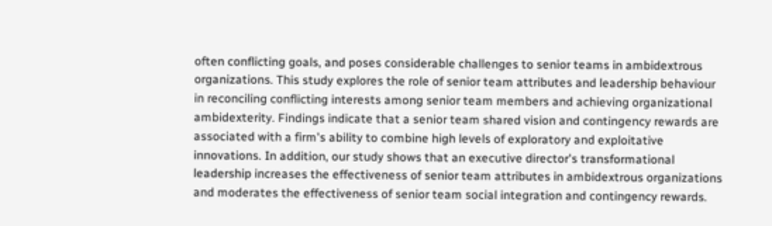often conflicting goals, and poses considerable challenges to senior teams in ambidextrous organizations. This study explores the role of senior team attributes and leadership behaviour in reconciling conflicting interests among senior team members and achieving organizational ambidexterity. Findings indicate that a senior team shared vision and contingency rewards are associated with a firm's ability to combine high levels of exploratory and exploitative innovations. In addition, our study shows that an executive director's transformational leadership increases the effectiveness of senior team attributes in ambidextrous organizations and moderates the effectiveness of senior team social integration and contingency rewards.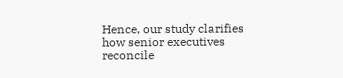Hence, our study clarifies how senior executives reconcile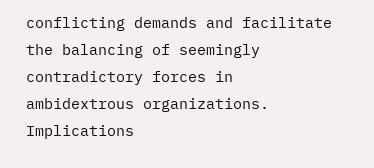conflicting demands and facilitate the balancing of seemingly contradictory forces in ambidextrous organizations. Implications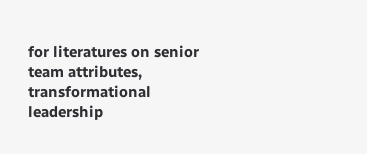for literatures on senior team attributes, transformational leadership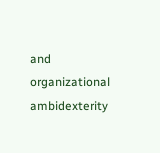and organizational ambidexterity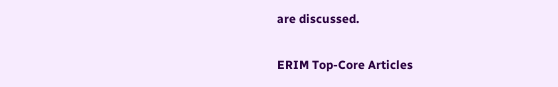are discussed.

ERIM Top-Core Articles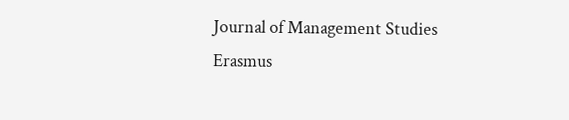Journal of Management Studies
Erasmus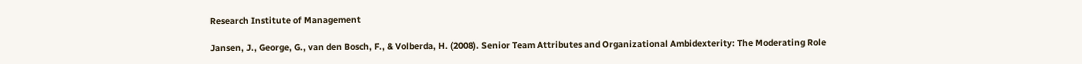Research Institute of Management

Jansen, J., George, G., van den Bosch, F., & Volberda, H. (2008). Senior Team Attributes and Organizational Ambidexterity: The Moderating Role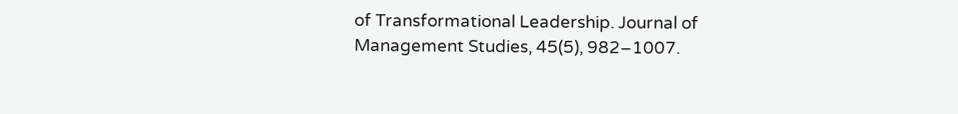of Transformational Leadership. Journal of Management Studies, 45(5), 982–1007.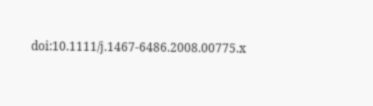doi:10.1111/j.1467-6486.2008.00775.x